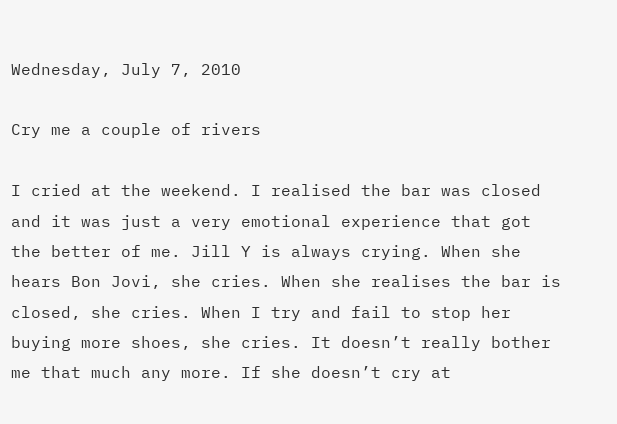Wednesday, July 7, 2010

Cry me a couple of rivers

I cried at the weekend. I realised the bar was closed and it was just a very emotional experience that got the better of me. Jill Y is always crying. When she hears Bon Jovi, she cries. When she realises the bar is closed, she cries. When I try and fail to stop her buying more shoes, she cries. It doesn’t really bother me that much any more. If she doesn’t cry at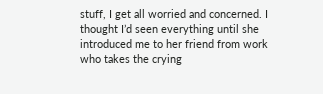stuff, I get all worried and concerned. I thought I’d seen everything until she introduced me to her friend from work who takes the crying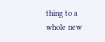thing to a whole new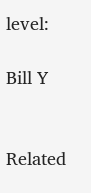level:

Bill Y


Related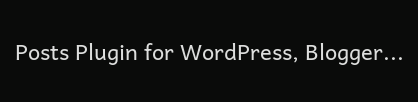Posts Plugin for WordPress, Blogger...